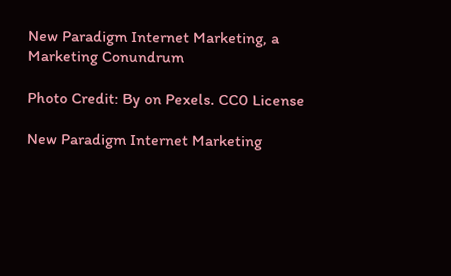New Paradigm Internet Marketing, a Marketing Conundrum

Photo Credit: By on Pexels. CC0 License

New Paradigm Internet Marketing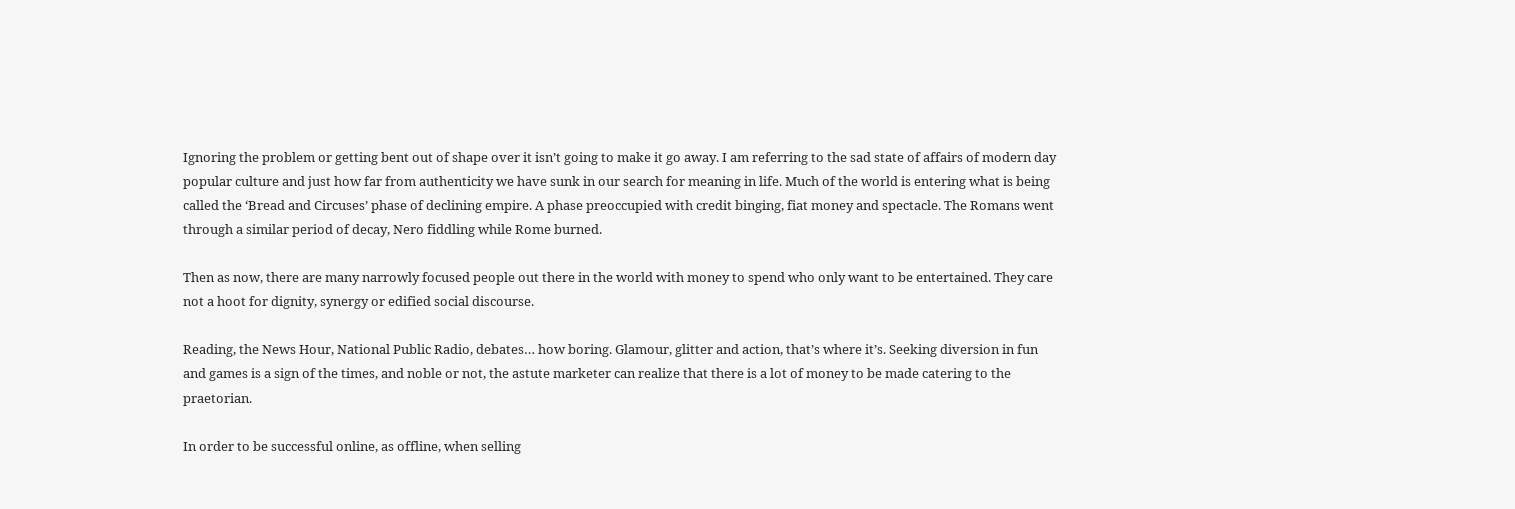Ignoring the problem or getting bent out of shape over it isn’t going to make it go away. I am referring to the sad state of affairs of modern day popular culture and just how far from authenticity we have sunk in our search for meaning in life. Much of the world is entering what is being called the ‘Bread and Circuses’ phase of declining empire. A phase preoccupied with credit binging, fiat money and spectacle. The Romans went through a similar period of decay, Nero fiddling while Rome burned.

Then as now, there are many narrowly focused people out there in the world with money to spend who only want to be entertained. They care not a hoot for dignity, synergy or edified social discourse.

Reading, the News Hour, National Public Radio, debates… how boring. Glamour, glitter and action, that’s where it’s. Seeking diversion in fun and games is a sign of the times, and noble or not, the astute marketer can realize that there is a lot of money to be made catering to the praetorian.

In order to be successful online, as offline, when selling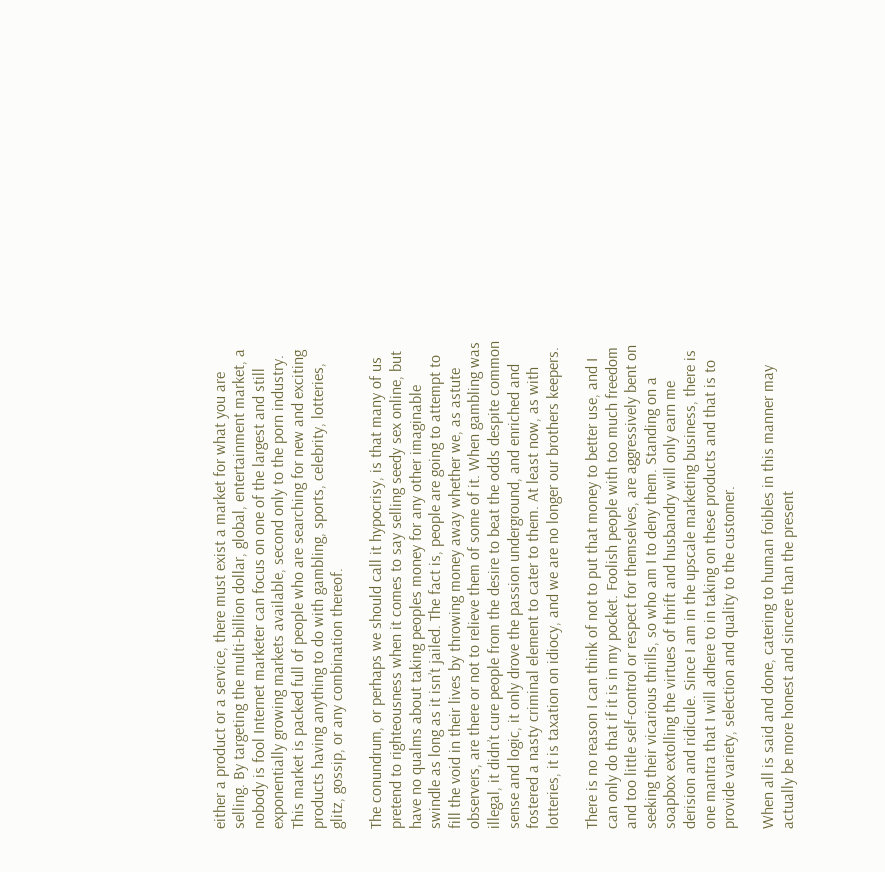either a product or a service, there must exist a market for what you are selling. By targeting the multi-billion dollar, global, entertainment market, a nobody is fool Internet marketer can focus on one of the largest and still exponentially growing markets available, second only to the porn industry. This market is packed full of people who are searching for new and exciting products having anything to do with gambling, sports, celebrity, lotteries, glitz, gossip, or any combination thereof.

The conundrum, or perhaps we should call it hypocrisy, is that many of us pretend to righteousness when it comes to say selling seedy sex online, but have no qualms about taking peoples money for any other imaginable swindle as long as it isn’t jailed. The fact is, people are going to attempt to fill the void in their lives by throwing money away whether we, as astute observers, are there or not to relieve them of some of it. When gambling was illegal, it didn’t cure people from the desire to beat the odds despite common sense and logic, it only drove the passion underground, and enriched and fostered a nasty criminal element to cater to them. At least now, as with lotteries, it is taxation on idiocy, and we are no longer our brothers keepers.

There is no reason I can think of not to put that money to better use, and I can only do that if it is in my pocket. Foolish people with too much freedom and too little self-control or respect for themselves, are aggressively bent on seeking their vicarious thrills, so who am I to deny them. Standing on a soapbox extolling the virtues of thrift and husbandry will only earn me derision and ridicule. Since I am in the upscale marketing business, there is one mantra that I will adhere to in taking on these products and that is to provide variety, selection and quality to the customer.

When all is said and done, catering to human foibles in this manner may actually be more honest and sincere than the present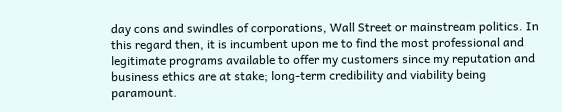day cons and swindles of corporations, Wall Street or mainstream politics. In this regard then, it is incumbent upon me to find the most professional and legitimate programs available to offer my customers since my reputation and business ethics are at stake; long-term credibility and viability being paramount.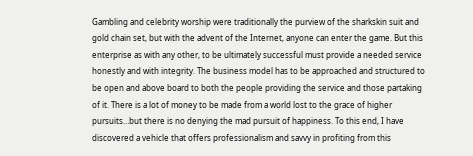Gambling and celebrity worship were traditionally the purview of the sharkskin suit and gold chain set, but with the advent of the Internet, anyone can enter the game. But this enterprise as with any other, to be ultimately successful must provide a needed service honestly and with integrity. The business model has to be approached and structured to be open and above board to both the people providing the service and those partaking of it. There is a lot of money to be made from a world lost to the grace of higher pursuits…but there is no denying the mad pursuit of happiness. To this end, I have discovered a vehicle that offers professionalism and savvy in profiting from this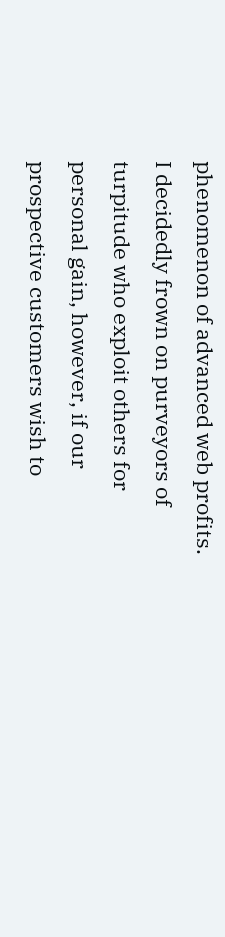phenomenon of advanced web profits. I decidedly frown on purveyors of turpitude who exploit others for personal gain, however, if our prospective customers wish to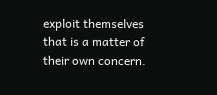exploit themselves that is a matter of their own concern.